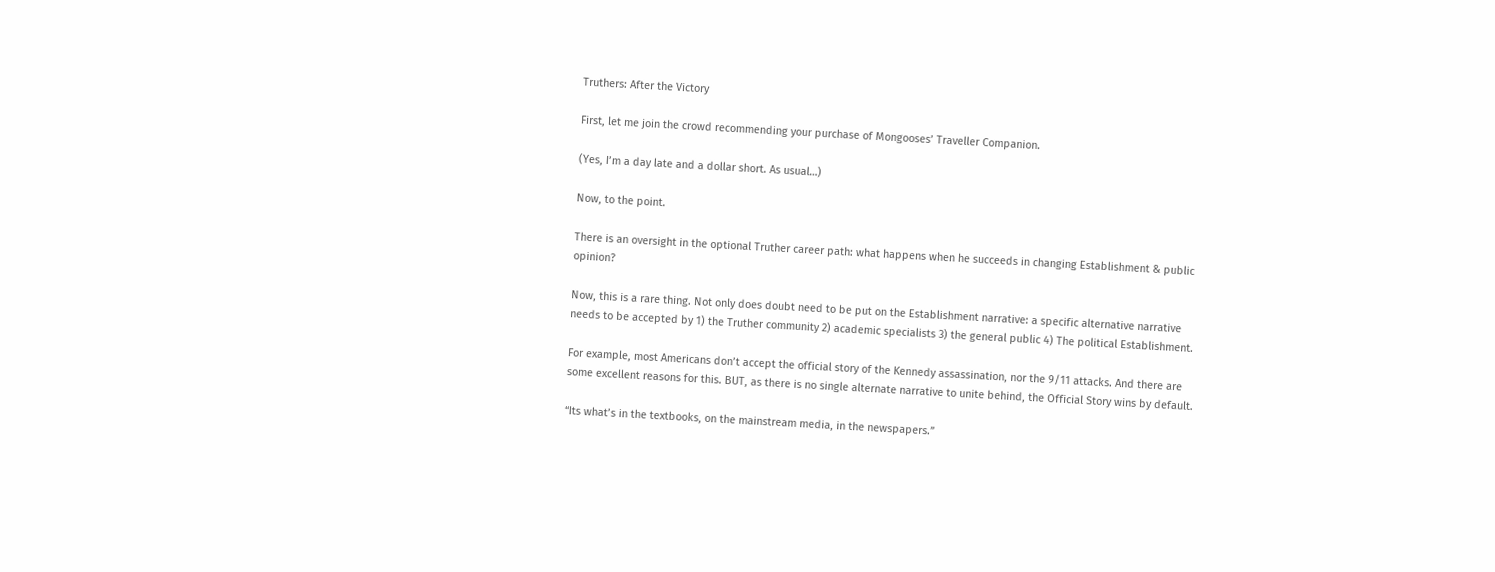Truthers: After the Victory

First, let me join the crowd recommending your purchase of Mongooses’ Traveller Companion.

(Yes, I’m a day late and a dollar short. As usual…)

Now, to the point.

There is an oversight in the optional Truther career path: what happens when he succeeds in changing Establishment & public opinion?

Now, this is a rare thing. Not only does doubt need to be put on the Establishment narrative: a specific alternative narrative needs to be accepted by 1) the Truther community 2) academic specialists 3) the general public 4) The political Establishment.

For example, most Americans don’t accept the official story of the Kennedy assassination, nor the 9/11 attacks. And there are some excellent reasons for this. BUT, as there is no single alternate narrative to unite behind, the Official Story wins by default.

“Its what’s in the textbooks, on the mainstream media, in the newspapers.”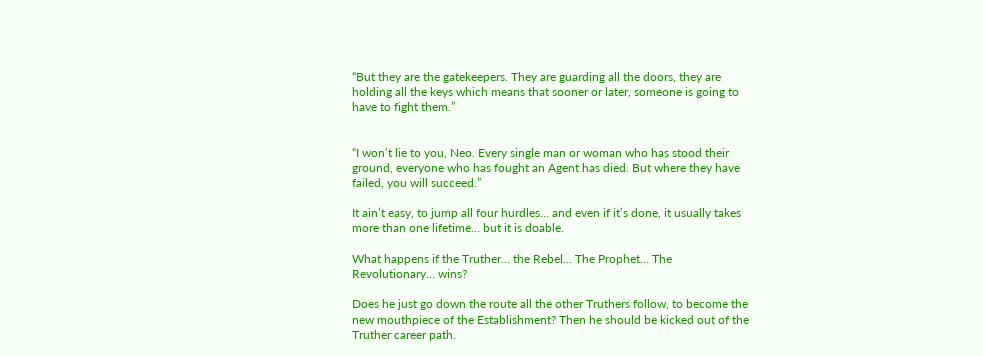“But they are the gatekeepers. They are guarding all the doors, they are holding all the keys which means that sooner or later, someone is going to have to fight them.”


“I won’t lie to you, Neo. Every single man or woman who has stood their ground, everyone who has fought an Agent has died. But where they have failed, you will succeed.”

It ain’t easy, to jump all four hurdles… and even if it’s done, it usually takes more than one lifetime… but it is doable.

What happens if the Truther… the Rebel… The Prophet… The Revolutionary… wins?

Does he just go down the route all the other Truthers follow, to become the new mouthpiece of the Establishment? Then he should be kicked out of the Truther career path.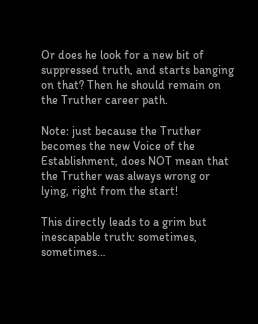Or does he look for a new bit of suppressed truth, and starts banging on that? Then he should remain on the Truther career path.

Note: just because the Truther becomes the new Voice of the Establishment, does NOT mean that the Truther was always wrong or lying, right from the start!

This directly leads to a grim but inescapable truth: sometimes, sometimes…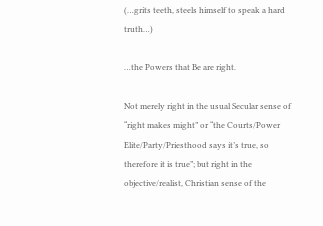(…grits teeth, steels himself to speak a hard truth…)

…the Powers that Be are right.

Not merely right in the usual Secular sense of “right makes might” or “the Courts/Power Elite/Party/Priesthood says it’s true, so therefore it is true”; but right in the objective/realist, Christian sense of the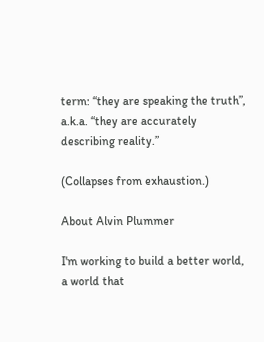term: “they are speaking the truth”, a.k.a. “they are accurately describing reality.”

(Collapses from exhaustion.)

About Alvin Plummer

I'm working to build a better world, a world that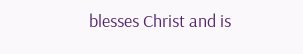blesses Christ and is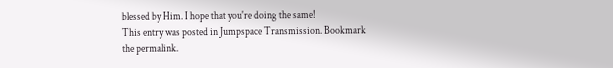blessed by Him. I hope that you're doing the same!
This entry was posted in Jumpspace Transmission. Bookmark the permalink.